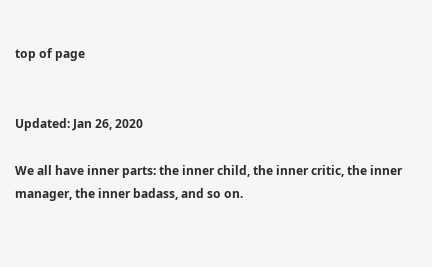top of page


Updated: Jan 26, 2020

We all have inner parts: the inner child, the inner critic, the inner manager, the inner badass, and so on.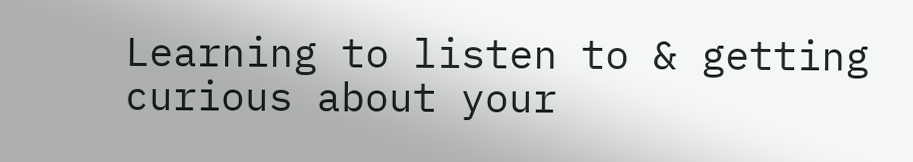Learning to listen to & getting curious about your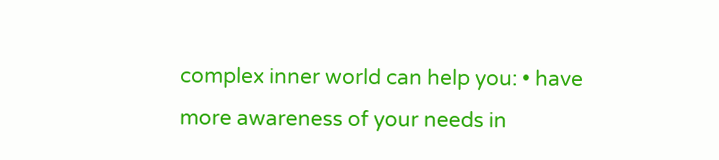complex inner world can help you: • have more awareness of your needs in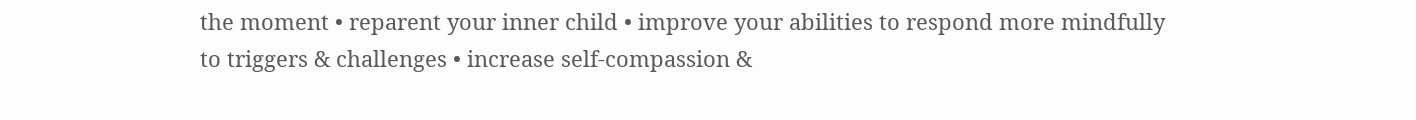the moment • reparent your inner child • improve your abilities to respond more mindfully to triggers & challenges • increase self-compassion &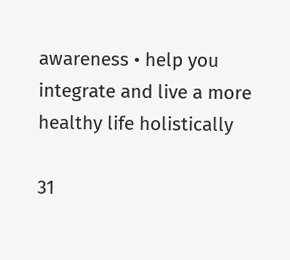awareness • help you integrate and live a more healthy life holistically

31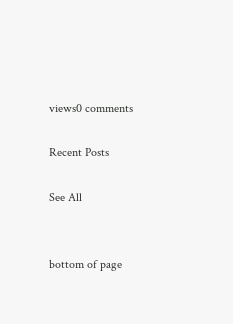views0 comments

Recent Posts

See All


bottom of page